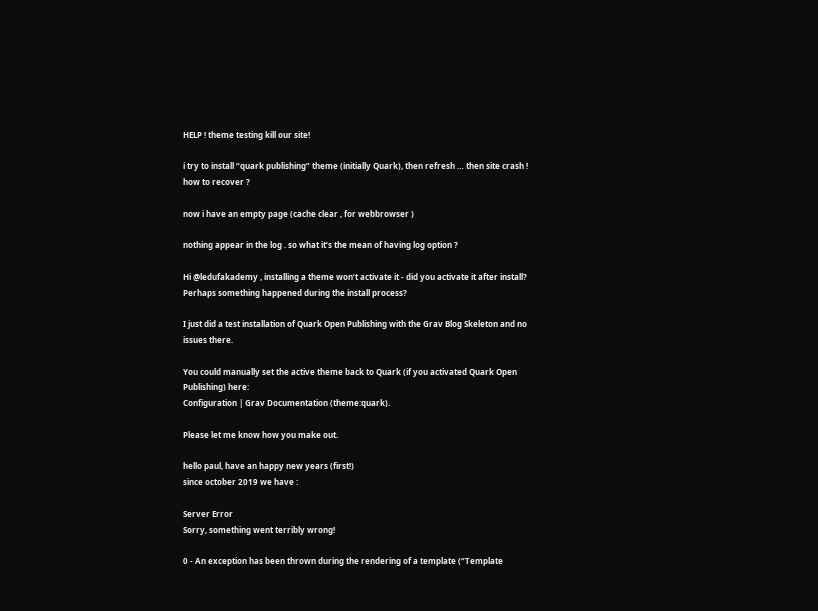HELP ! theme testing kill our site!

i try to install “quark publishing” theme (initially Quark), then refresh … then site crash !
how to recover ?

now i have an empty page (cache clear , for webbrowser )

nothing appear in the log . so what it’s the mean of having log option ?

Hi @ledufakademy , installing a theme won’t activate it - did you activate it after install? Perhaps something happened during the install process?

I just did a test installation of Quark Open Publishing with the Grav Blog Skeleton and no issues there.

You could manually set the active theme back to Quark (if you activated Quark Open Publishing) here:
Configuration | Grav Documentation (theme:quark).

Please let me know how you make out.

hello paul, have an happy new years (first!)
since october 2019 we have :

Server Error
Sorry, something went terribly wrong!

0 - An exception has been thrown during the rendering of a template (“Template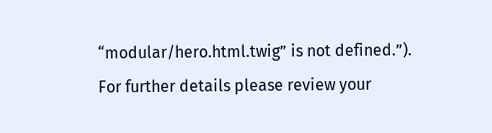“modular/hero.html.twig” is not defined.”).
For further details please review your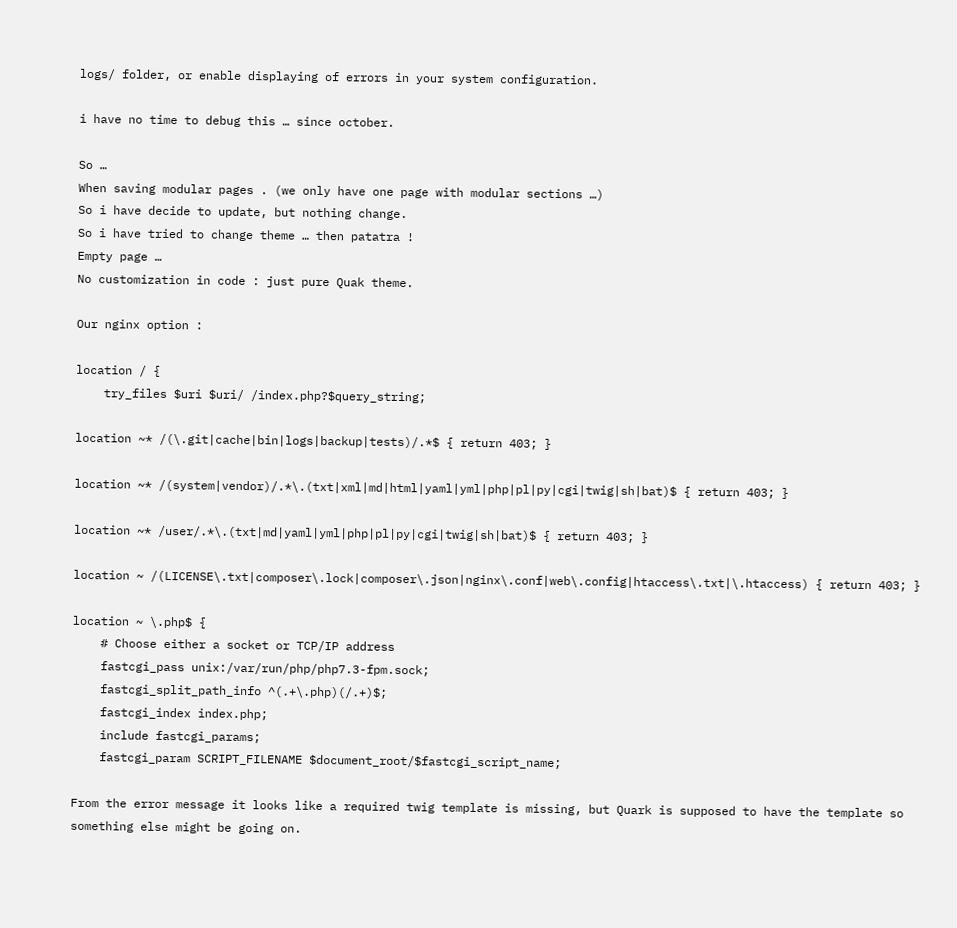logs/ folder, or enable displaying of errors in your system configuration.

i have no time to debug this … since october.

So …
When saving modular pages . (we only have one page with modular sections …)
So i have decide to update, but nothing change.
So i have tried to change theme … then patatra !
Empty page …
No customization in code : just pure Quak theme.

Our nginx option :

location / {
    try_files $uri $uri/ /index.php?$query_string;

location ~* /(\.git|cache|bin|logs|backup|tests)/.*$ { return 403; }

location ~* /(system|vendor)/.*\.(txt|xml|md|html|yaml|yml|php|pl|py|cgi|twig|sh|bat)$ { return 403; }

location ~* /user/.*\.(txt|md|yaml|yml|php|pl|py|cgi|twig|sh|bat)$ { return 403; }

location ~ /(LICENSE\.txt|composer\.lock|composer\.json|nginx\.conf|web\.config|htaccess\.txt|\.htaccess) { return 403; }

location ~ \.php$ {
    # Choose either a socket or TCP/IP address
    fastcgi_pass unix:/var/run/php/php7.3-fpm.sock;
    fastcgi_split_path_info ^(.+\.php)(/.+)$;
    fastcgi_index index.php;
    include fastcgi_params;
    fastcgi_param SCRIPT_FILENAME $document_root/$fastcgi_script_name;

From the error message it looks like a required twig template is missing, but Quark is supposed to have the template so something else might be going on.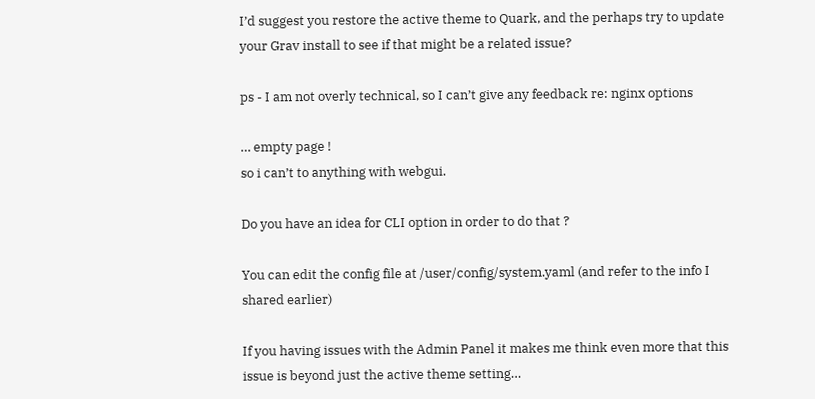I’d suggest you restore the active theme to Quark, and the perhaps try to update your Grav install to see if that might be a related issue?

ps - I am not overly technical, so I can’t give any feedback re: nginx options

… empty page !
so i can’t to anything with webgui.

Do you have an idea for CLI option in order to do that ?

You can edit the config file at /user/config/system.yaml (and refer to the info I shared earlier)

If you having issues with the Admin Panel it makes me think even more that this issue is beyond just the active theme setting…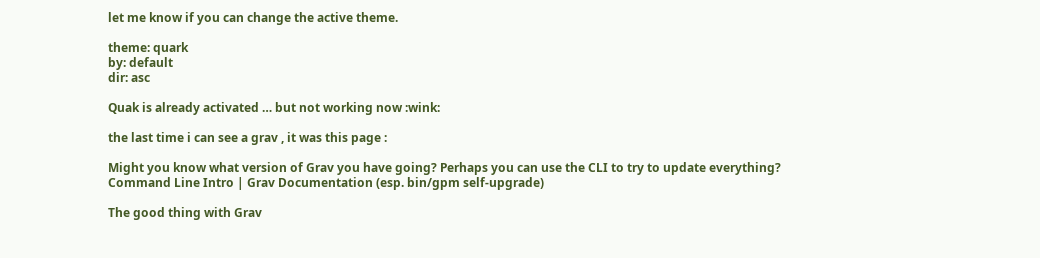let me know if you can change the active theme.

theme: quark
by: default
dir: asc

Quak is already activated … but not working now :wink:

the last time i can see a grav , it was this page :

Might you know what version of Grav you have going? Perhaps you can use the CLI to try to update everything? Command Line Intro | Grav Documentation (esp. bin/gpm self-upgrade)

The good thing with Grav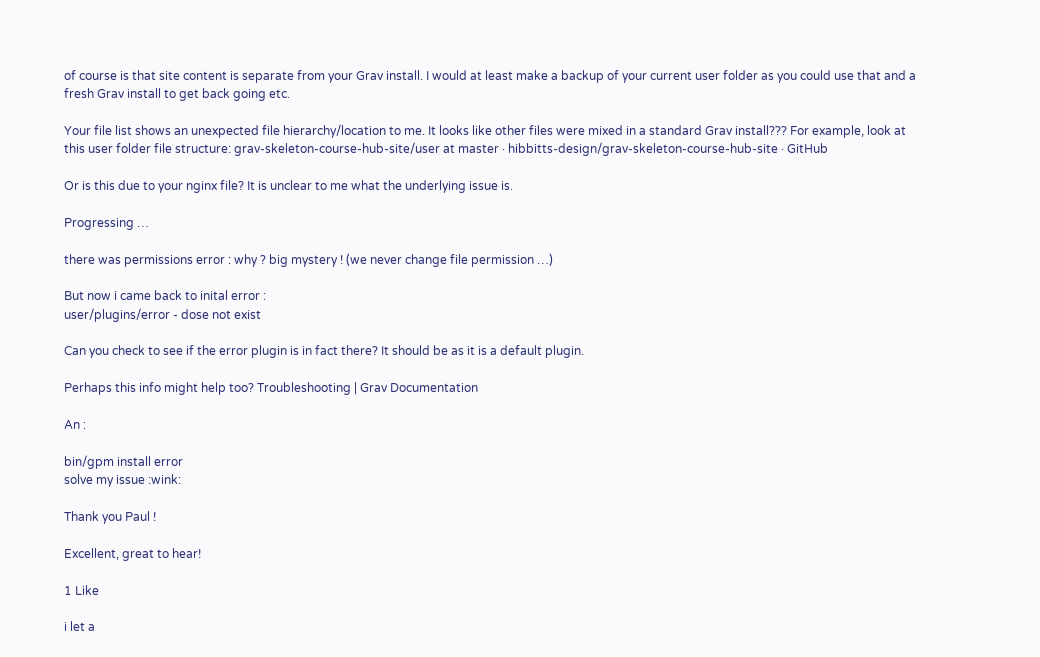of course is that site content is separate from your Grav install. I would at least make a backup of your current user folder as you could use that and a fresh Grav install to get back going etc.

Your file list shows an unexpected file hierarchy/location to me. It looks like other files were mixed in a standard Grav install??? For example, look at this user folder file structure: grav-skeleton-course-hub-site/user at master · hibbitts-design/grav-skeleton-course-hub-site · GitHub

Or is this due to your nginx file? It is unclear to me what the underlying issue is.

Progressing …

there was permissions error : why ? big mystery ! (we never change file permission …)

But now i came back to inital error :
user/plugins/error - dose not exist

Can you check to see if the error plugin is in fact there? It should be as it is a default plugin.

Perhaps this info might help too? Troubleshooting | Grav Documentation

An :

bin/gpm install error
solve my issue :wink:

Thank you Paul !

Excellent, great to hear!

1 Like

i let a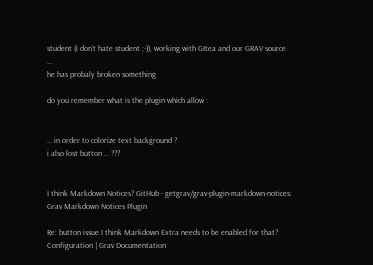student (i don’t hate student ;-)), working with GItea and our GRAV source …
he has probaly broken something

do you remember what is the plugin which allow :


… in order to colorize text background ?
i also lost button … ???


I think Markdown Notices? GitHub - getgrav/grav-plugin-markdown-notices: Grav Markdown Notices Plugin

Re: button issue I think Markdown Extra needs to be enabled for that? Configuration | Grav Documentation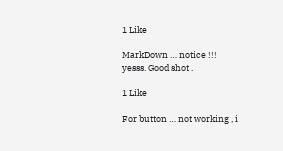1 Like

MarkDown … notice !!!
yesss. Good shot .

1 Like

For button … not working , i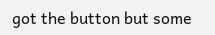got the button but some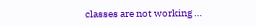classes are not working …